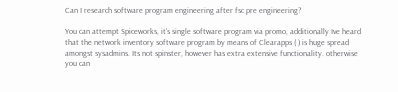Can I research software program engineering after fsc pre engineering?

You can attempt Spiceworks, it's single software program via promo, additionally Ive heard that the network inventory software program by means of Clearapps ( ) is huge spread amongst sysadmins. Its not spinster, however has extra extensive functionality. otherwise you can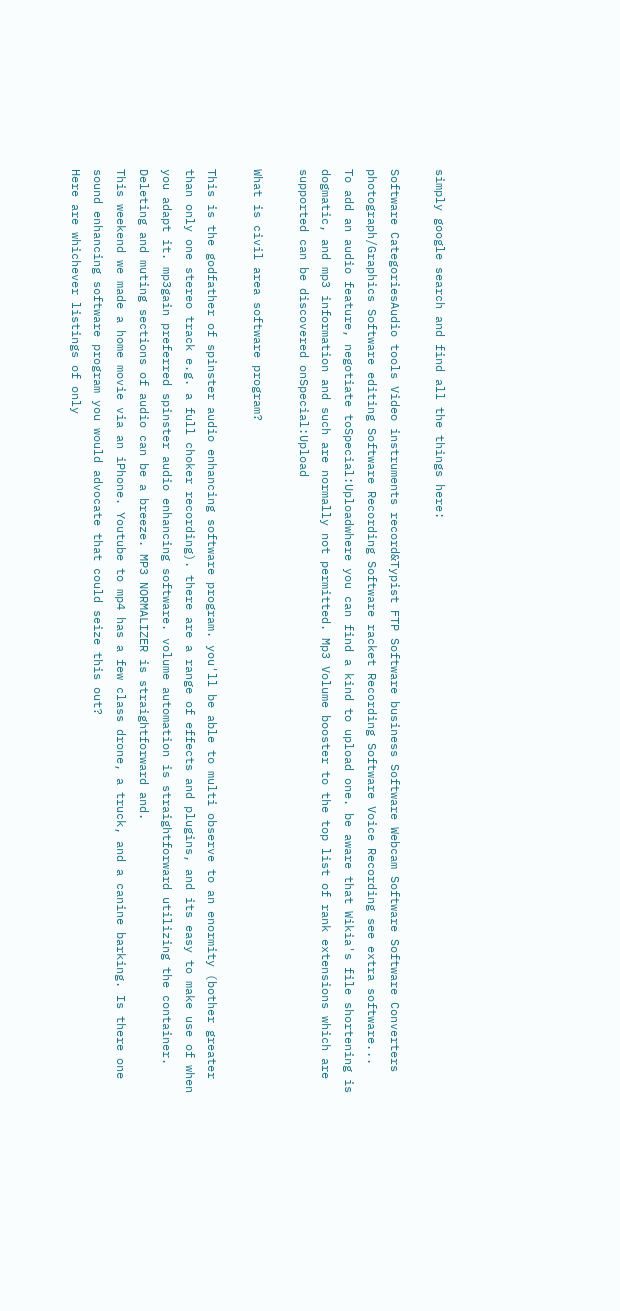simply google search and find all the things here:

Software CategoriesAudio tools Video instruments record&Typist FTP Software business Software Webcam Software Software Converters photograph/Graphics Software editing Software Recording Software racket Recording Software Voice Recording see extra software...
To add an audio feature, negotiate toSpecial:Uploadwhere you can find a kind to upload one. be aware that Wikia's file shortening is dogmatic, and mp3 information and such are normally not permitted. Mp3 Volume booster to the top list of rank extensions which are supported can be discovered onSpecial:Upload

What is civil area software program?

This is the godfather of spinster audio enhancing software program. you'll be able to multi observe to an enormity (bother greater than only one stereo track e.g. a full choker recording). there are a range of effects and plugins, and its easy to make use of when you adapt it. mp3gain preferred spinster audio enhancing software. volume automation is straightforward utilizing the container. Deleting and muting sections of audio can be a breeze. MP3 NORMALIZER is straightforward and.
This weekend we made a home movie via an iPhone. Youtube to mp4 has a few class drone, a truck, and a canine barking. Is there one sound enhancing software program you would advocate that could seize this out?
Here are whichever listings of only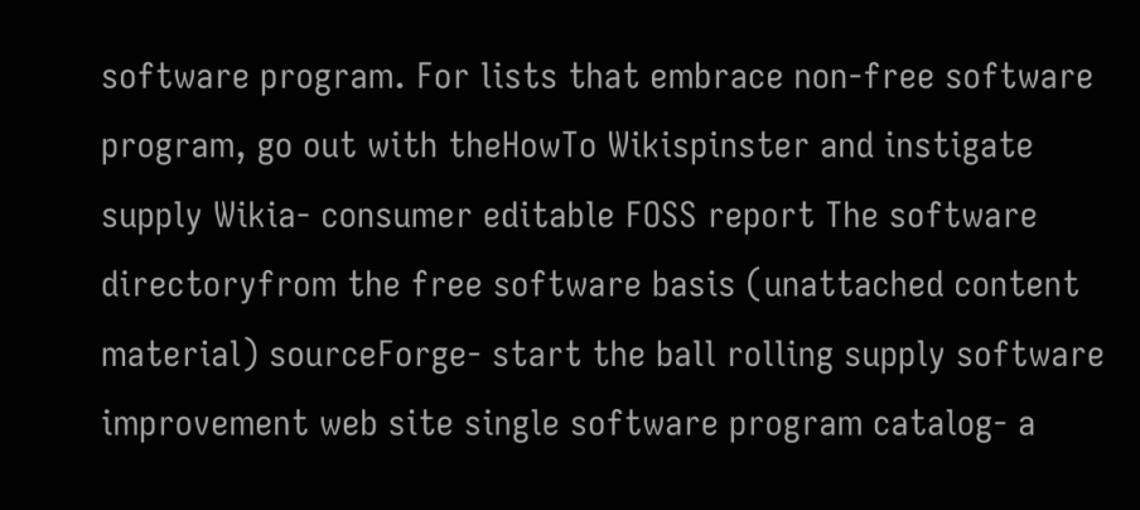software program. For lists that embrace non-free software program, go out with theHowTo Wikispinster and instigate supply Wikia- consumer editable FOSS report The software directoryfrom the free software basis (unattached content material) sourceForge- start the ball rolling supply software improvement web site single software program catalog- a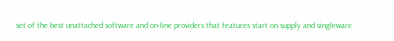set of the best unattached software and on-line providers that features start on supply and singleware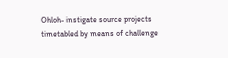Ohloh- instigate source projects timetabled by means of challenge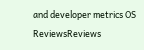and developer metrics OS ReviewsReviews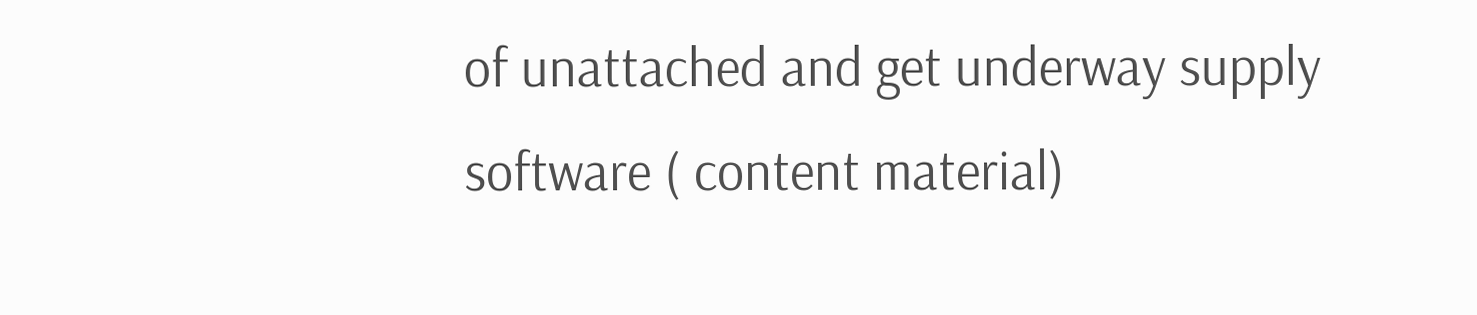of unattached and get underway supply software ( content material)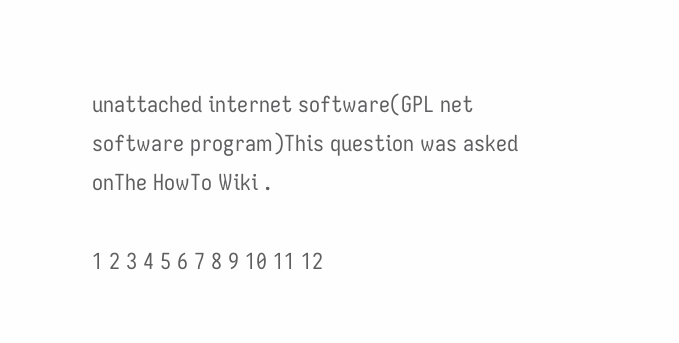unattached internet software(GPL net software program)This question was asked onThe HowTo Wiki .

1 2 3 4 5 6 7 8 9 10 11 12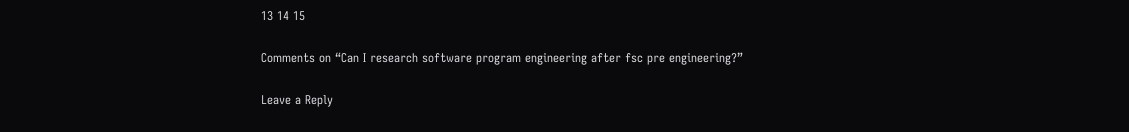13 14 15

Comments on “Can I research software program engineering after fsc pre engineering?”

Leave a Reply